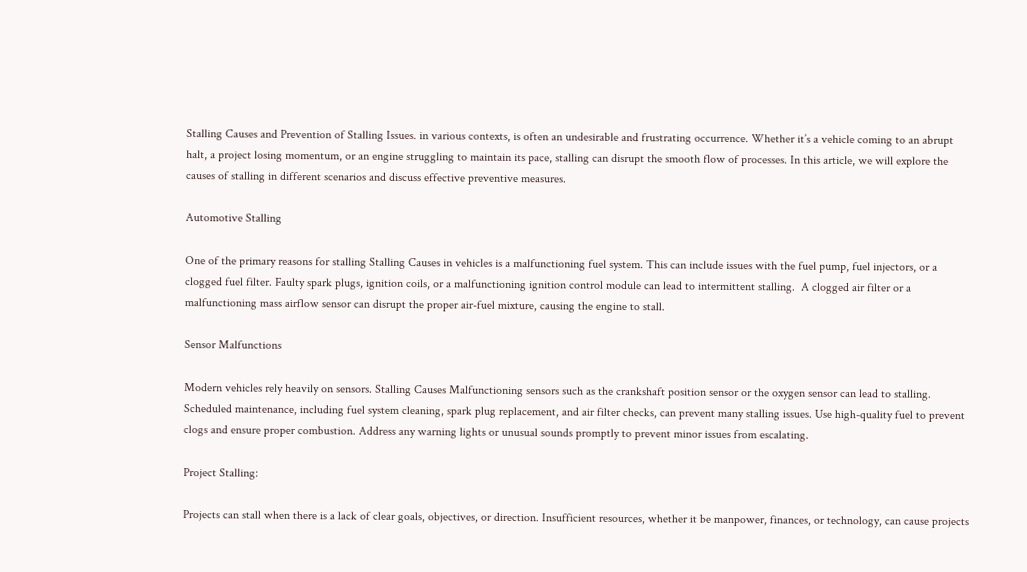Stalling Causes and Prevention of Stalling Issues. in various contexts, is often an undesirable and frustrating occurrence. Whether it’s a vehicle coming to an abrupt halt, a project losing momentum, or an engine struggling to maintain its pace, stalling can disrupt the smooth flow of processes. In this article, we will explore the causes of stalling in different scenarios and discuss effective preventive measures.

Automotive Stalling

One of the primary reasons for stalling Stalling Causes in vehicles is a malfunctioning fuel system. This can include issues with the fuel pump, fuel injectors, or a clogged fuel filter. Faulty spark plugs, ignition coils, or a malfunctioning ignition control module can lead to intermittent stalling.  A clogged air filter or a malfunctioning mass airflow sensor can disrupt the proper air-fuel mixture, causing the engine to stall.

Sensor Malfunctions

Modern vehicles rely heavily on sensors. Stalling Causes Malfunctioning sensors such as the crankshaft position sensor or the oxygen sensor can lead to stalling. Scheduled maintenance, including fuel system cleaning, spark plug replacement, and air filter checks, can prevent many stalling issues. Use high-quality fuel to prevent clogs and ensure proper combustion. Address any warning lights or unusual sounds promptly to prevent minor issues from escalating.

Project Stalling:

Projects can stall when there is a lack of clear goals, objectives, or direction. Insufficient resources, whether it be manpower, finances, or technology, can cause projects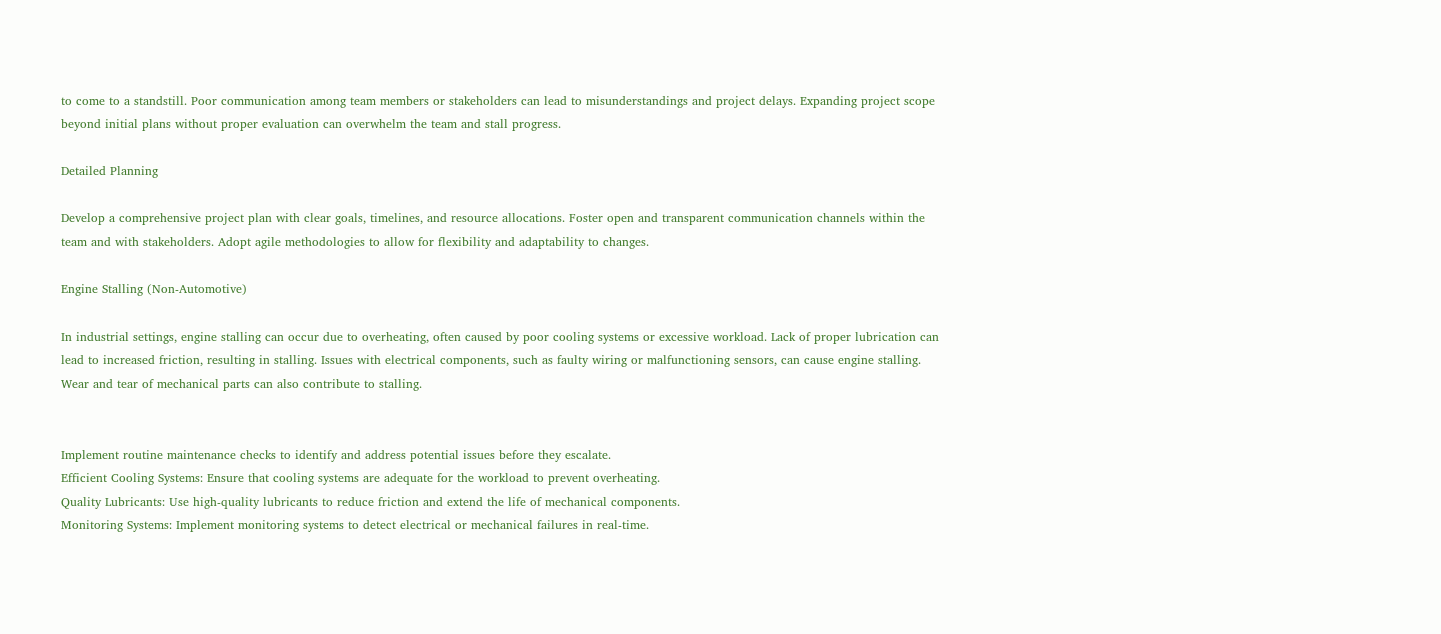to come to a standstill. Poor communication among team members or stakeholders can lead to misunderstandings and project delays. Expanding project scope beyond initial plans without proper evaluation can overwhelm the team and stall progress.

Detailed Planning

Develop a comprehensive project plan with clear goals, timelines, and resource allocations. Foster open and transparent communication channels within the team and with stakeholders. Adopt agile methodologies to allow for flexibility and adaptability to changes.

Engine Stalling (Non-Automotive)

In industrial settings, engine stalling can occur due to overheating, often caused by poor cooling systems or excessive workload. Lack of proper lubrication can lead to increased friction, resulting in stalling. Issues with electrical components, such as faulty wiring or malfunctioning sensors, can cause engine stalling. Wear and tear of mechanical parts can also contribute to stalling.


Implement routine maintenance checks to identify and address potential issues before they escalate.
Efficient Cooling Systems: Ensure that cooling systems are adequate for the workload to prevent overheating.
Quality Lubricants: Use high-quality lubricants to reduce friction and extend the life of mechanical components.
Monitoring Systems: Implement monitoring systems to detect electrical or mechanical failures in real-time.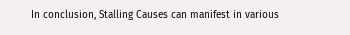In conclusion, Stalling Causes can manifest in various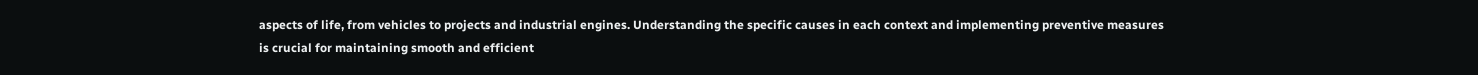aspects of life, from vehicles to projects and industrial engines. Understanding the specific causes in each context and implementing preventive measures is crucial for maintaining smooth and efficient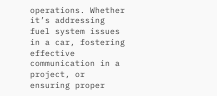operations. Whether it’s addressing fuel system issues in a car, fostering effective communication in a project, or ensuring proper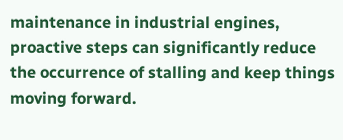maintenance in industrial engines, proactive steps can significantly reduce the occurrence of stalling and keep things moving forward.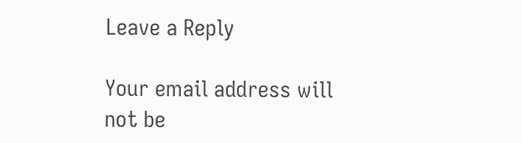Leave a Reply

Your email address will not be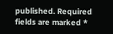published. Required fields are marked *